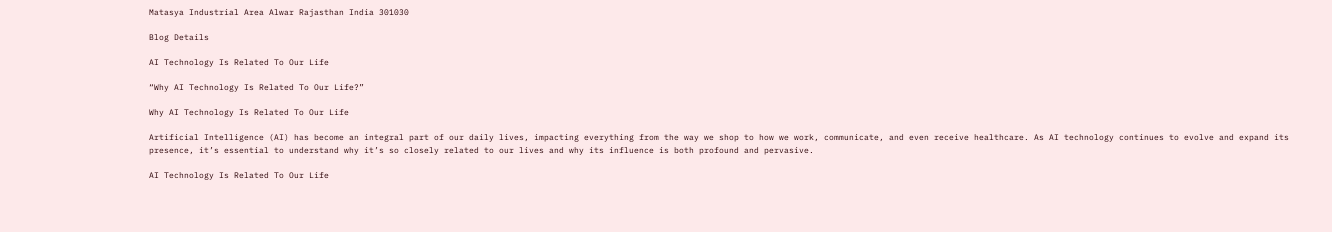Matasya Industrial Area Alwar Rajasthan India 301030

Blog Details

AI Technology Is Related To Our Life

“Why AI Technology Is Related To Our Life?”

Why AI Technology Is Related To Our Life

Artificial Intelligence (AI) has become an integral part of our daily lives, impacting everything from the way we shop to how we work, communicate, and even receive healthcare. As AI technology continues to evolve and expand its presence, it’s essential to understand why it’s so closely related to our lives and why its influence is both profound and pervasive.

AI Technology Is Related To Our Life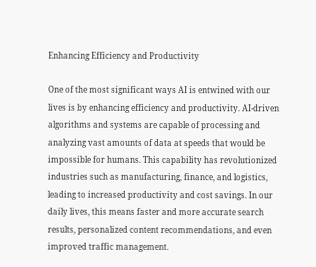Enhancing Efficiency and Productivity

One of the most significant ways AI is entwined with our lives is by enhancing efficiency and productivity. AI-driven algorithms and systems are capable of processing and analyzing vast amounts of data at speeds that would be impossible for humans. This capability has revolutionized industries such as manufacturing, finance, and logistics, leading to increased productivity and cost savings. In our daily lives, this means faster and more accurate search results, personalized content recommendations, and even improved traffic management.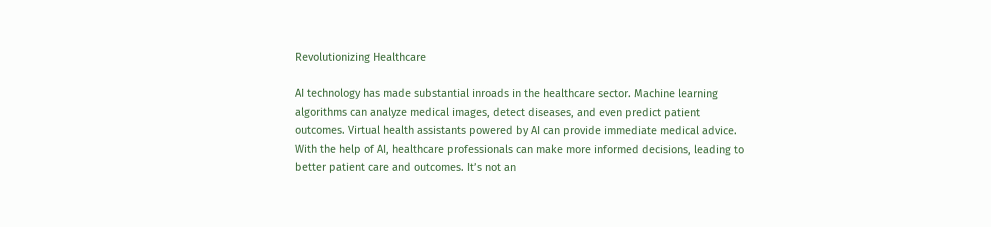Revolutionizing Healthcare

AI technology has made substantial inroads in the healthcare sector. Machine learning algorithms can analyze medical images, detect diseases, and even predict patient outcomes. Virtual health assistants powered by AI can provide immediate medical advice. With the help of AI, healthcare professionals can make more informed decisions, leading to better patient care and outcomes. It’s not an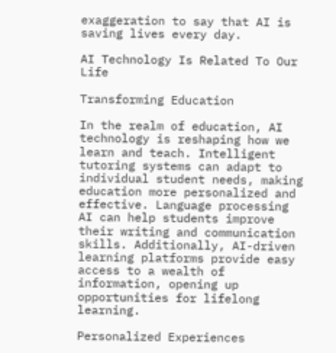exaggeration to say that AI is saving lives every day.

AI Technology Is Related To Our Life

Transforming Education

In the realm of education, AI technology is reshaping how we learn and teach. Intelligent tutoring systems can adapt to individual student needs, making education more personalized and effective. Language processing AI can help students improve their writing and communication skills. Additionally, AI-driven learning platforms provide easy access to a wealth of information, opening up opportunities for lifelong learning.

Personalized Experiences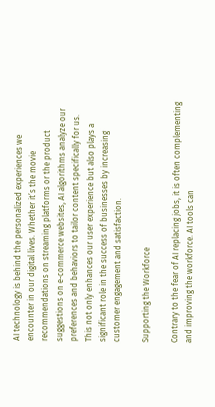AI technology is behind the personalized experiences we encounter in our digital lives. Whether it’s the movie recommendations on streaming platforms or the product suggestions on e-commerce websites, AI algorithms analyze our preferences and behaviors to tailor content specifically for us. This not only enhances our user experience but also plays a significant role in the success of businesses by increasing customer engagement and satisfaction.

Supporting the Workforce

Contrary to the fear of AI replacing jobs, it is often complementing and improving the workforce. AI tools can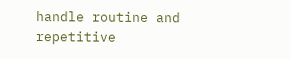handle routine and repetitive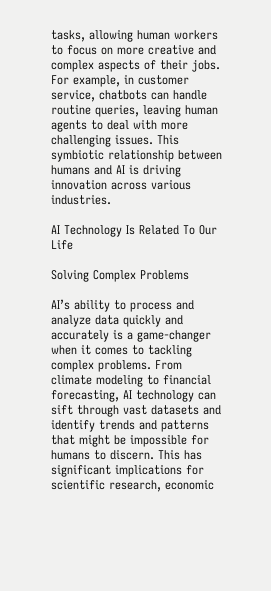tasks, allowing human workers to focus on more creative and complex aspects of their jobs. For example, in customer service, chatbots can handle routine queries, leaving human agents to deal with more challenging issues. This symbiotic relationship between humans and AI is driving innovation across various industries.

AI Technology Is Related To Our Life

Solving Complex Problems

AI’s ability to process and analyze data quickly and accurately is a game-changer when it comes to tackling complex problems. From climate modeling to financial forecasting, AI technology can sift through vast datasets and identify trends and patterns that might be impossible for humans to discern. This has significant implications for scientific research, economic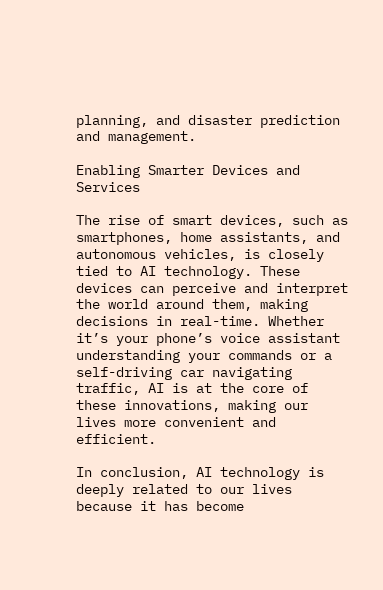planning, and disaster prediction and management.

Enabling Smarter Devices and Services

The rise of smart devices, such as smartphones, home assistants, and autonomous vehicles, is closely tied to AI technology. These devices can perceive and interpret the world around them, making decisions in real-time. Whether it’s your phone’s voice assistant understanding your commands or a self-driving car navigating traffic, AI is at the core of these innovations, making our lives more convenient and efficient.

In conclusion, AI technology is deeply related to our lives because it has become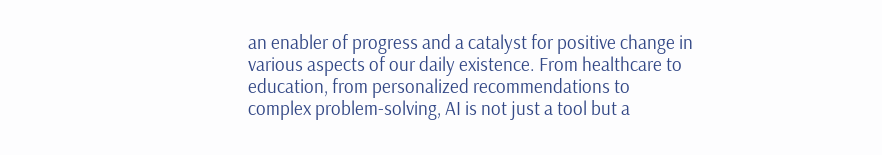an enabler of progress and a catalyst for positive change in various aspects of our daily existence. From healthcare to education, from personalized recommendations to complex problem-solving, AI is not just a tool but a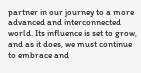partner in our journey to a more advanced and interconnected world. Its influence is set to grow, and as it does, we must continue to embrace and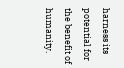harness its potential for the benefit of humanity.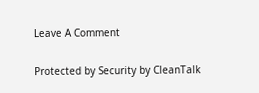Leave A Comment

Protected by Security by CleanTalk